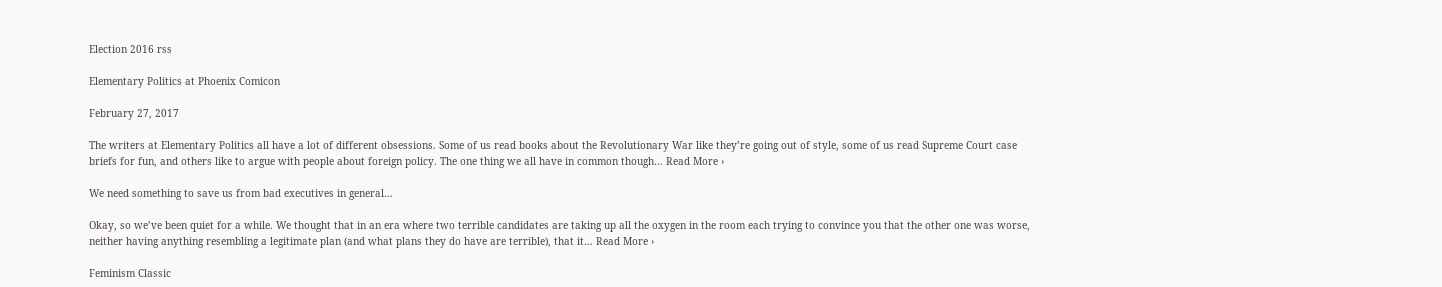Election 2016 rss

Elementary Politics at Phoenix Comicon

February 27, 2017

The writers at Elementary Politics all have a lot of different obsessions. Some of us read books about the Revolutionary War like they’re going out of style, some of us read Supreme Court case briefs for fun, and others like to argue with people about foreign policy. The one thing we all have in common though… Read More ›

We need something to save us from bad executives in general…

Okay, so we’ve been quiet for a while. We thought that in an era where two terrible candidates are taking up all the oxygen in the room each trying to convince you that the other one was worse, neither having anything resembling a legitimate plan (and what plans they do have are terrible), that it… Read More ›

Feminism Classic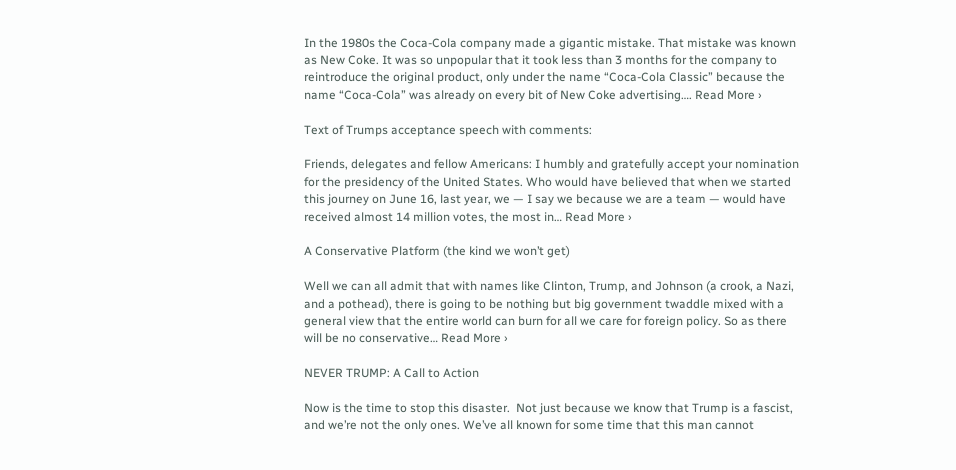In the 1980s the Coca-Cola company made a gigantic mistake. That mistake was known as New Coke. It was so unpopular that it took less than 3 months for the company to reintroduce the original product, only under the name “Coca-Cola Classic” because the name “Coca-Cola” was already on every bit of New Coke advertising…. Read More ›

Text of Trumps acceptance speech with comments:

Friends, delegates and fellow Americans: I humbly and gratefully accept your nomination for the presidency of the United States. Who would have believed that when we started this journey on June 16, last year, we — I say we because we are a team — would have received almost 14 million votes, the most in… Read More ›

A Conservative Platform (the kind we won’t get)

Well we can all admit that with names like Clinton, Trump, and Johnson (a crook, a Nazi, and a pothead), there is going to be nothing but big government twaddle mixed with a general view that the entire world can burn for all we care for foreign policy. So as there will be no conservative… Read More ›

NEVER TRUMP: A Call to Action

Now is the time to stop this disaster.  Not just because we know that Trump is a fascist, and we’re not the only ones. We’ve all known for some time that this man cannot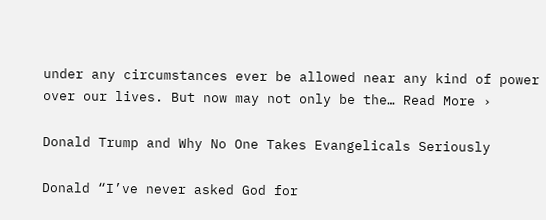under any circumstances ever be allowed near any kind of power over our lives. But now may not only be the… Read More ›

Donald Trump and Why No One Takes Evangelicals Seriously

Donald “I’ve never asked God for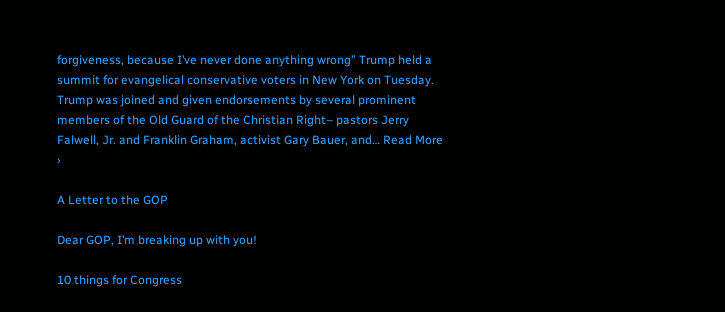forgiveness, because I’ve never done anything wrong” Trump held a summit for evangelical conservative voters in New York on Tuesday.   Trump was joined and given endorsements by several prominent members of the Old Guard of the Christian Right– pastors Jerry Falwell, Jr. and Franklin Graham, activist Gary Bauer, and… Read More ›

A Letter to the GOP

Dear GOP, I’m breaking up with you!

10 things for Congress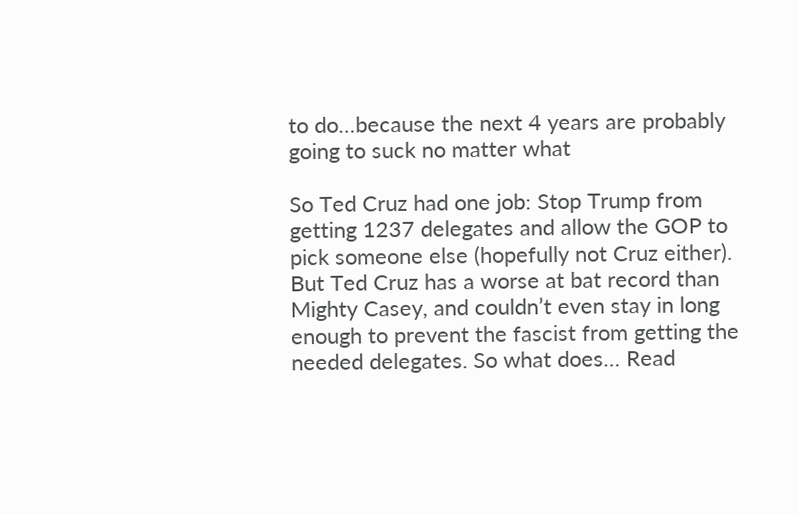to do…because the next 4 years are probably going to suck no matter what

So Ted Cruz had one job: Stop Trump from getting 1237 delegates and allow the GOP to pick someone else (hopefully not Cruz either).  But Ted Cruz has a worse at bat record than Mighty Casey, and couldn’t even stay in long enough to prevent the fascist from getting the needed delegates. So what does… Read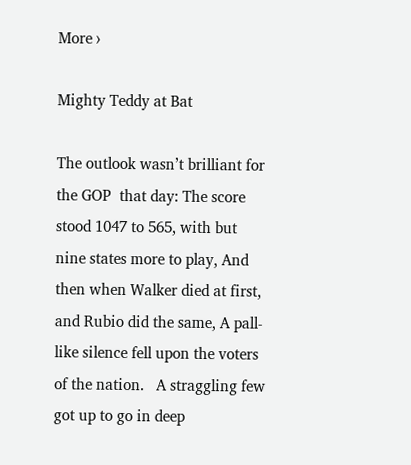More ›

Mighty Teddy at Bat

The outlook wasn’t brilliant for the GOP  that day: The score stood 1047 to 565, with but nine states more to play, And then when Walker died at first, and Rubio did the same, A pall-like silence fell upon the voters of the nation.   A straggling few got up to go in deep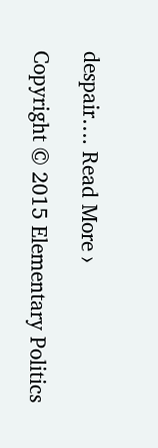despair…. Read More ›

Copyright © 2015 Elementary Politics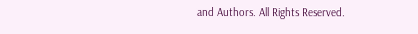and Authors. All Rights Reserved.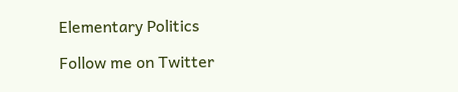Elementary Politics

Follow me on Twitter